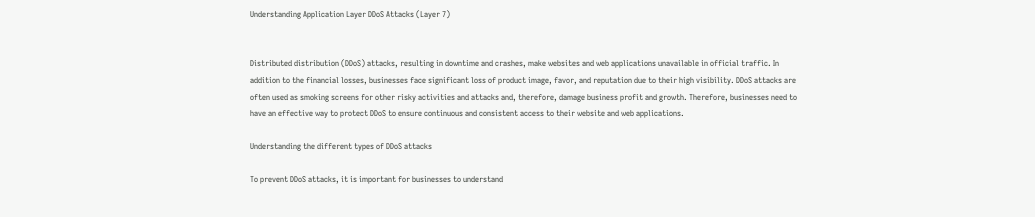Understanding Application Layer DDoS Attacks (Layer 7)


Distributed distribution (DDoS) attacks, resulting in downtime and crashes, make websites and web applications unavailable in official traffic. In addition to the financial losses, businesses face significant loss of product image, favor, and reputation due to their high visibility. DDoS attacks are often used as smoking screens for other risky activities and attacks and, therefore, damage business profit and growth. Therefore, businesses need to have an effective way to protect DDoS to ensure continuous and consistent access to their website and web applications.

Understanding the different types of DDoS attacks

To prevent DDoS attacks, it is important for businesses to understand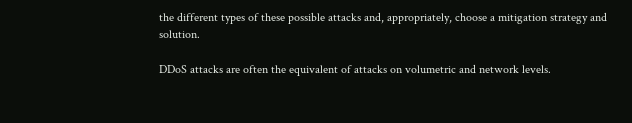the different types of these possible attacks and, appropriately, choose a mitigation strategy and solution.

DDoS attacks are often the equivalent of attacks on volumetric and network levels.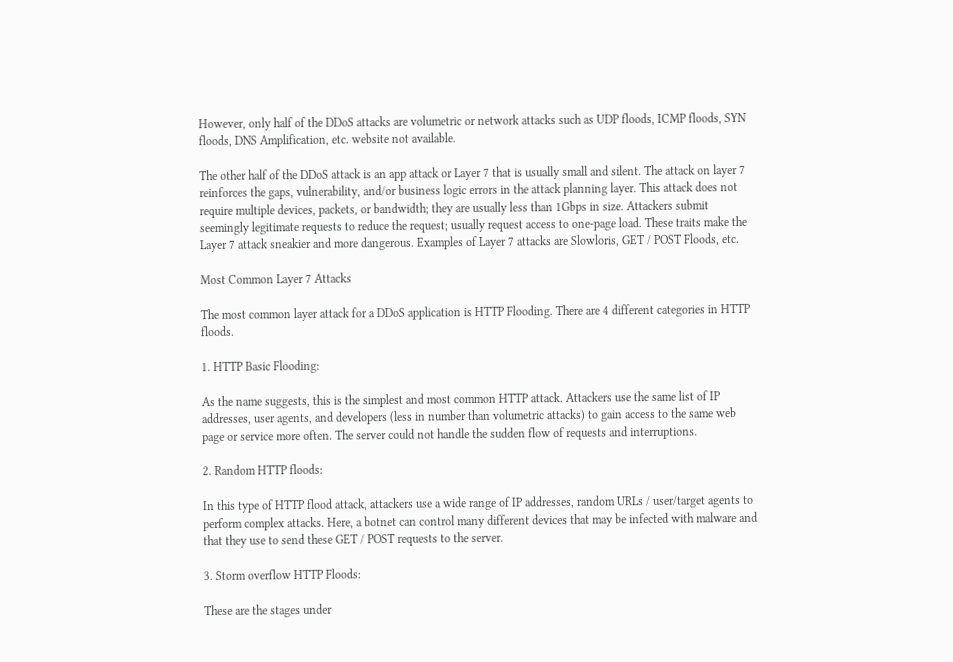However, only half of the DDoS attacks are volumetric or network attacks such as UDP floods, ICMP floods, SYN floods, DNS Amplification, etc. website not available.

The other half of the DDoS attack is an app attack or Layer 7 that is usually small and silent. The attack on layer 7 reinforces the gaps, vulnerability, and/or business logic errors in the attack planning layer. This attack does not require multiple devices, packets, or bandwidth; they are usually less than 1Gbps in size. Attackers submit seemingly legitimate requests to reduce the request; usually request access to one-page load. These traits make the Layer 7 attack sneakier and more dangerous. Examples of Layer 7 attacks are Slowloris, GET / POST Floods, etc.

Most Common Layer 7 Attacks

The most common layer attack for a DDoS application is HTTP Flooding. There are 4 different categories in HTTP floods.

1. HTTP Basic Flooding:

As the name suggests, this is the simplest and most common HTTP attack. Attackers use the same list of IP addresses, user agents, and developers (less in number than volumetric attacks) to gain access to the same web page or service more often. The server could not handle the sudden flow of requests and interruptions.

2. Random HTTP floods:

In this type of HTTP flood attack, attackers use a wide range of IP addresses, random URLs / user/target agents to perform complex attacks. Here, a botnet can control many different devices that may be infected with malware and that they use to send these GET / POST requests to the server.

3. Storm overflow HTTP Floods:

These are the stages under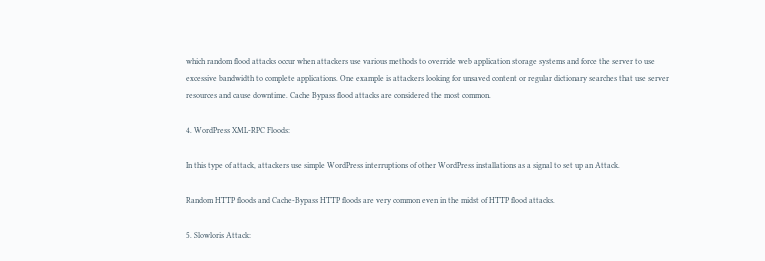which random flood attacks occur when attackers use various methods to override web application storage systems and force the server to use excessive bandwidth to complete applications. One example is attackers looking for unsaved content or regular dictionary searches that use server resources and cause downtime. Cache Bypass flood attacks are considered the most common.

4. WordPress XML-RPC Floods:

In this type of attack, attackers use simple WordPress interruptions of other WordPress installations as a signal to set up an Attack.

Random HTTP floods and Cache-Bypass HTTP floods are very common even in the midst of HTTP flood attacks.

5. Slowloris Attack: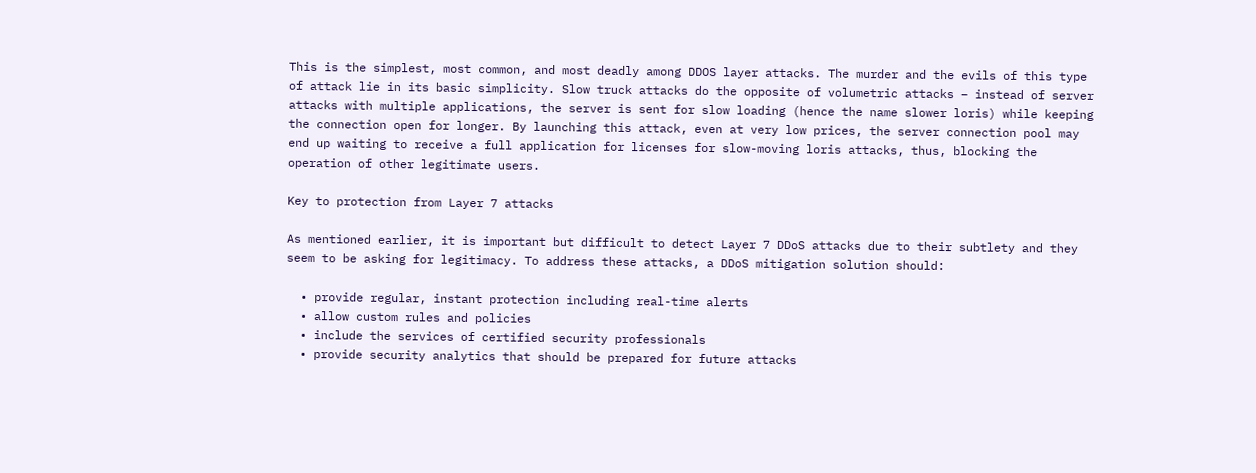This is the simplest, most common, and most deadly among DDOS layer attacks. The murder and the evils of this type of attack lie in its basic simplicity. Slow truck attacks do the opposite of volumetric attacks – instead of server attacks with multiple applications, the server is sent for slow loading (hence the name slower loris) while keeping the connection open for longer. By launching this attack, even at very low prices, the server connection pool may end up waiting to receive a full application for licenses for slow-moving loris attacks, thus, blocking the operation of other legitimate users.

Key to protection from Layer 7 attacks

As mentioned earlier, it is important but difficult to detect Layer 7 DDoS attacks due to their subtlety and they seem to be asking for legitimacy. To address these attacks, a DDoS mitigation solution should:

  • provide regular, instant protection including real-time alerts
  • allow custom rules and policies
  • include the services of certified security professionals
  • provide security analytics that should be prepared for future attacks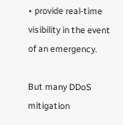• provide real-time visibility in the event of an emergency.

But many DDoS mitigation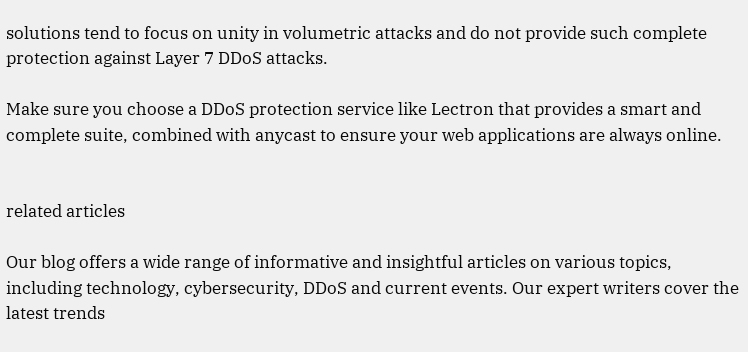solutions tend to focus on unity in volumetric attacks and do not provide such complete protection against Layer 7 DDoS attacks.

Make sure you choose a DDoS protection service like Lectron that provides a smart and complete suite, combined with anycast to ensure your web applications are always online.


related articles

Our blog offers a wide range of informative and insightful articles on various topics, including technology, cybersecurity, DDoS and current events. Our expert writers cover the latest trends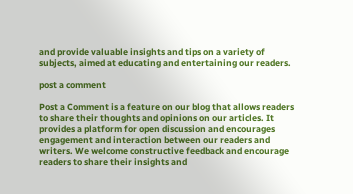and provide valuable insights and tips on a variety of subjects, aimed at educating and entertaining our readers.

post a comment

Post a Comment is a feature on our blog that allows readers to share their thoughts and opinions on our articles. It provides a platform for open discussion and encourages engagement and interaction between our readers and writers. We welcome constructive feedback and encourage readers to share their insights and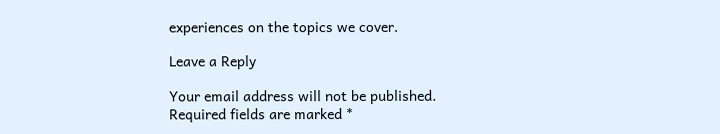experiences on the topics we cover.

Leave a Reply

Your email address will not be published. Required fields are marked *